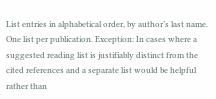List entries in alphabetical order, by author’s last name. One list per publication. Exception: In cases where a suggested reading list is justifiably distinct from the cited references and a separate list would be helpful rather than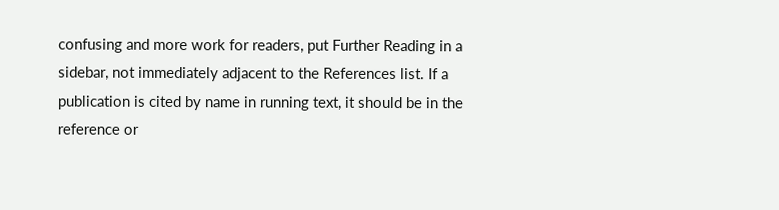confusing and more work for readers, put Further Reading in a sidebar, not immediately adjacent to the References list. If a publication is cited by name in running text, it should be in the reference or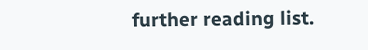further reading list.